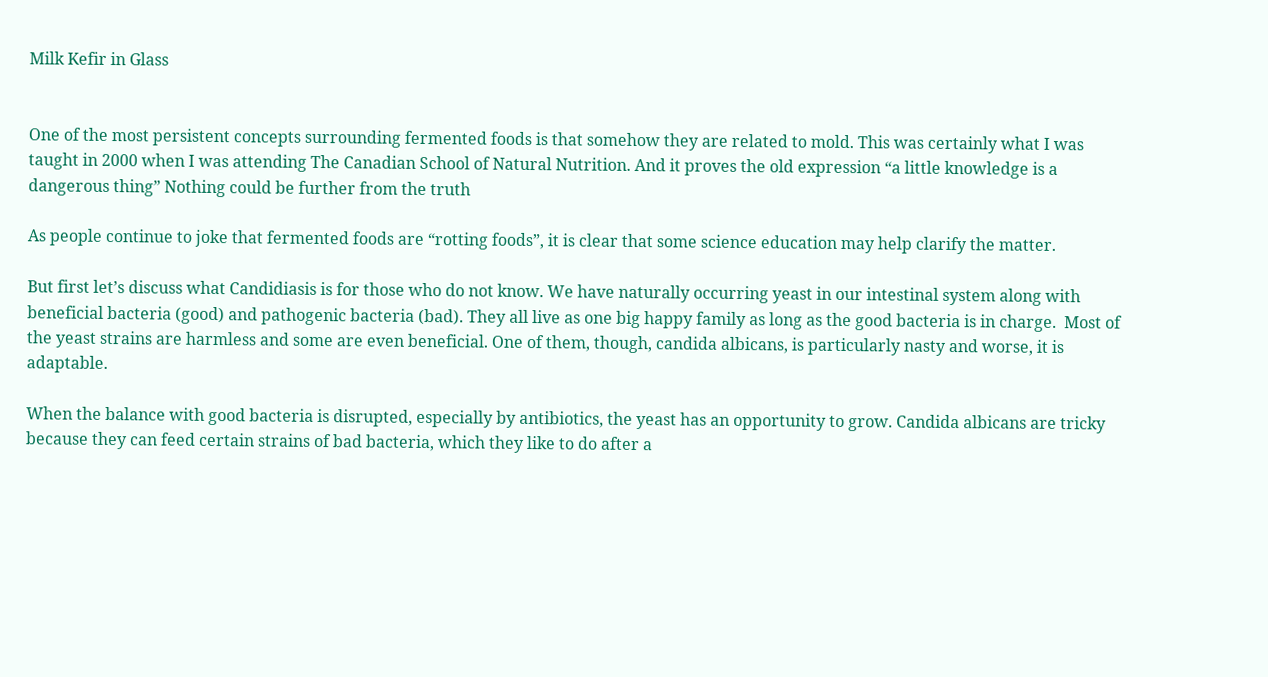Milk Kefir in Glass


One of the most persistent concepts surrounding fermented foods is that somehow they are related to mold. This was certainly what I was taught in 2000 when I was attending The Canadian School of Natural Nutrition. And it proves the old expression “a little knowledge is a dangerous thing” Nothing could be further from the truth

As people continue to joke that fermented foods are “rotting foods”, it is clear that some science education may help clarify the matter.

But first let’s discuss what Candidiasis is for those who do not know. We have naturally occurring yeast in our intestinal system along with beneficial bacteria (good) and pathogenic bacteria (bad). They all live as one big happy family as long as the good bacteria is in charge.  Most of the yeast strains are harmless and some are even beneficial. One of them, though, candida albicans, is particularly nasty and worse, it is adaptable.

When the balance with good bacteria is disrupted, especially by antibiotics, the yeast has an opportunity to grow. Candida albicans are tricky because they can feed certain strains of bad bacteria, which they like to do after a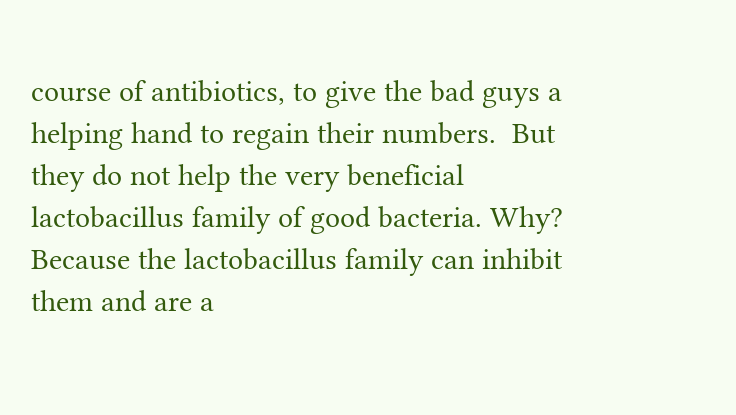course of antibiotics, to give the bad guys a helping hand to regain their numbers.  But they do not help the very beneficial lactobacillus family of good bacteria. Why? Because the lactobacillus family can inhibit them and are a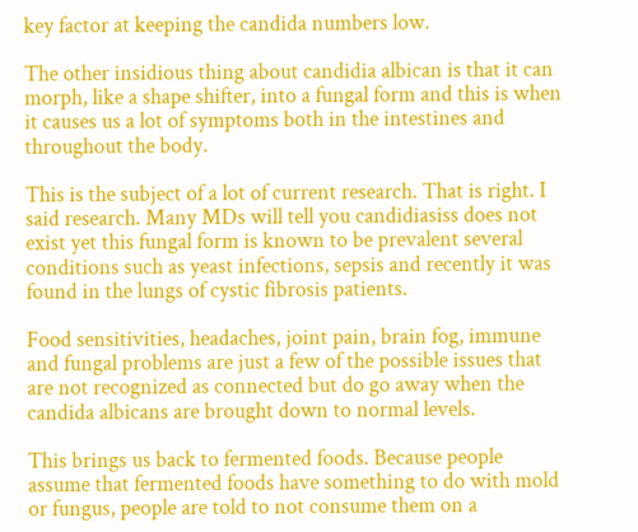key factor at keeping the candida numbers low.

The other insidious thing about candidia albican is that it can morph, like a shape shifter, into a fungal form and this is when it causes us a lot of symptoms both in the intestines and throughout the body.

This is the subject of a lot of current research. That is right. I said research. Many MDs will tell you candidiasiss does not exist yet this fungal form is known to be prevalent several conditions such as yeast infections, sepsis and recently it was found in the lungs of cystic fibrosis patients.

Food sensitivities, headaches, joint pain, brain fog, immune and fungal problems are just a few of the possible issues that are not recognized as connected but do go away when the candida albicans are brought down to normal levels.

This brings us back to fermented foods. Because people assume that fermented foods have something to do with mold or fungus, people are told to not consume them on a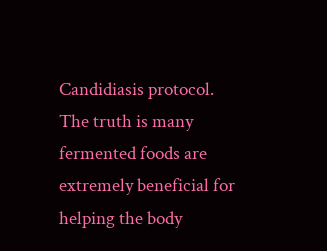Candidiasis protocol. The truth is many fermented foods are extremely beneficial for helping the body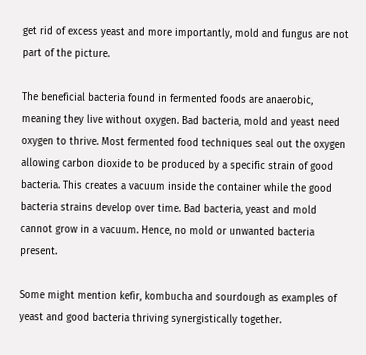get rid of excess yeast and more importantly, mold and fungus are not part of the picture.

The beneficial bacteria found in fermented foods are anaerobic, meaning they live without oxygen. Bad bacteria, mold and yeast need oxygen to thrive. Most fermented food techniques seal out the oxygen allowing carbon dioxide to be produced by a specific strain of good bacteria. This creates a vacuum inside the container while the good bacteria strains develop over time. Bad bacteria, yeast and mold cannot grow in a vacuum. Hence, no mold or unwanted bacteria present.

Some might mention kefir, kombucha and sourdough as examples of yeast and good bacteria thriving synergistically together.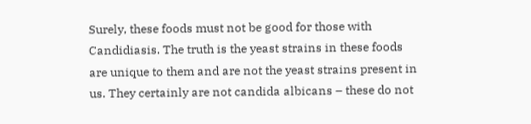Surely, these foods must not be good for those with Candidiasis. The truth is the yeast strains in these foods are unique to them and are not the yeast strains present in us. They certainly are not candida albicans – these do not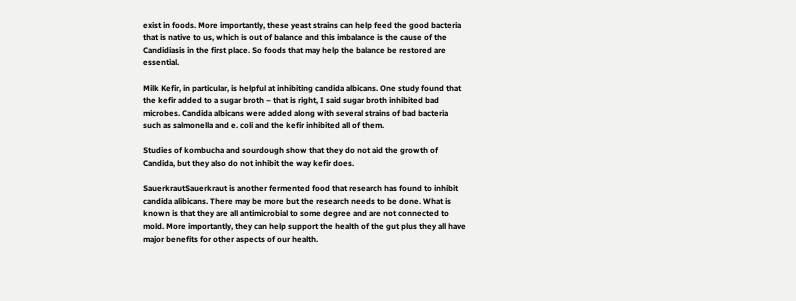exist in foods. More importantly, these yeast strains can help feed the good bacteria that is native to us, which is out of balance and this imbalance is the cause of the Candidiasis in the first place. So foods that may help the balance be restored are essential.

Milk Kefir, in particular, is helpful at inhibiting candida albicans. One study found that the kefir added to a sugar broth – that is right, I said sugar broth inhibited bad microbes. Candida albicans were added along with several strains of bad bacteria such as salmonella and e. coli and the kefir inhibited all of them.

Studies of kombucha and sourdough show that they do not aid the growth of Candida, but they also do not inhibit the way kefir does.

SauerkrautSauerkraut is another fermented food that research has found to inhibit candida alibicans. There may be more but the research needs to be done. What is known is that they are all antimicrobial to some degree and are not connected to mold. More importantly, they can help support the health of the gut plus they all have major benefits for other aspects of our health.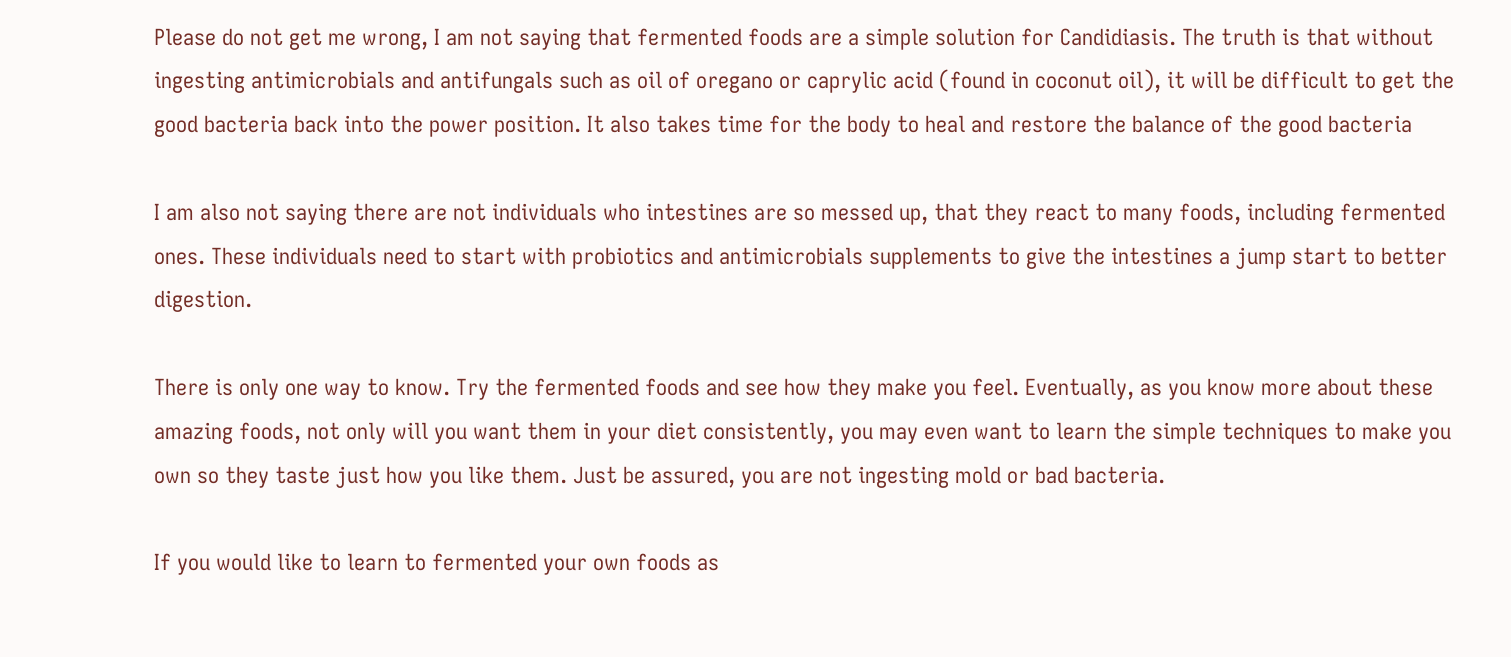Please do not get me wrong, I am not saying that fermented foods are a simple solution for Candidiasis. The truth is that without ingesting antimicrobials and antifungals such as oil of oregano or caprylic acid (found in coconut oil), it will be difficult to get the good bacteria back into the power position. It also takes time for the body to heal and restore the balance of the good bacteria

I am also not saying there are not individuals who intestines are so messed up, that they react to many foods, including fermented ones. These individuals need to start with probiotics and antimicrobials supplements to give the intestines a jump start to better digestion.

There is only one way to know. Try the fermented foods and see how they make you feel. Eventually, as you know more about these amazing foods, not only will you want them in your diet consistently, you may even want to learn the simple techniques to make you own so they taste just how you like them. Just be assured, you are not ingesting mold or bad bacteria.

If you would like to learn to fermented your own foods as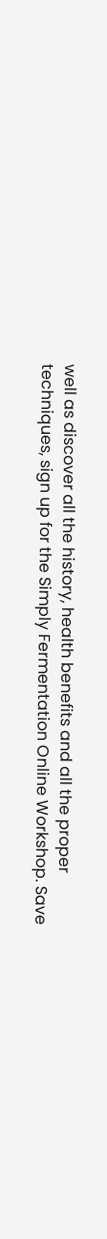well as discover all the history, health benefits and all the proper techniques, sign up for the Simply Fermentation Online Workshop. Save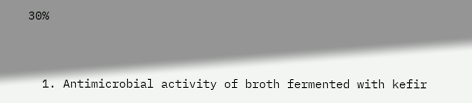30%


  1. Antimicrobial activity of broth fermented with kefir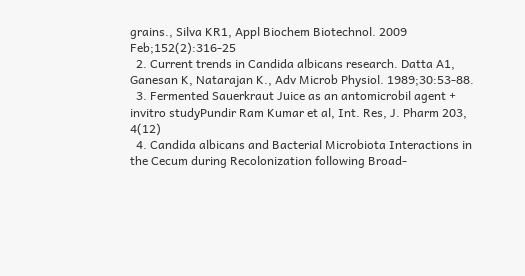grains., Silva KR1, Appl Biochem Biotechnol. 2009 Feb;152(2):316-25
  2. Current trends in Candida albicans research. Datta A1, Ganesan K, Natarajan K., Adv Microb Physiol. 1989;30:53-88.
  3. Fermented Sauerkraut Juice as an antomicrobil agent + invitro studyPundir Ram Kumar et al, Int. Res, J. Pharm 203, 4(12)
  4. Candida albicans and Bacterial Microbiota Interactions in the Cecum during Recolonization following Broad-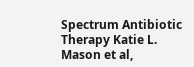Spectrum Antibiotic Therapy Katie L. Mason et al,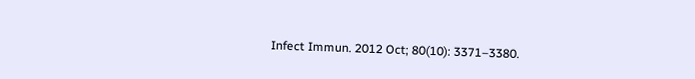Infect Immun. 2012 Oct; 80(10): 3371–3380.